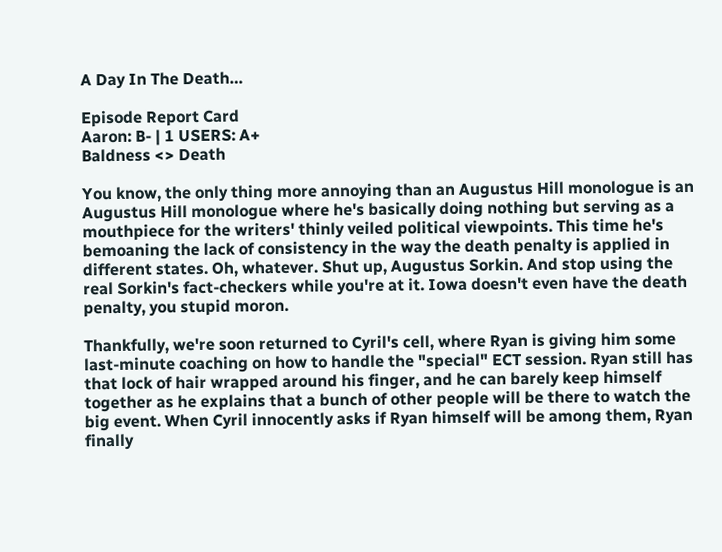A Day In The Death…

Episode Report Card
Aaron: B- | 1 USERS: A+
Baldness <> Death

You know, the only thing more annoying than an Augustus Hill monologue is an Augustus Hill monologue where he's basically doing nothing but serving as a mouthpiece for the writers' thinly veiled political viewpoints. This time he's bemoaning the lack of consistency in the way the death penalty is applied in different states. Oh, whatever. Shut up, Augustus Sorkin. And stop using the real Sorkin's fact-checkers while you're at it. Iowa doesn't even have the death penalty, you stupid moron.

Thankfully, we're soon returned to Cyril's cell, where Ryan is giving him some last-minute coaching on how to handle the "special" ECT session. Ryan still has that lock of hair wrapped around his finger, and he can barely keep himself together as he explains that a bunch of other people will be there to watch the big event. When Cyril innocently asks if Ryan himself will be among them, Ryan finally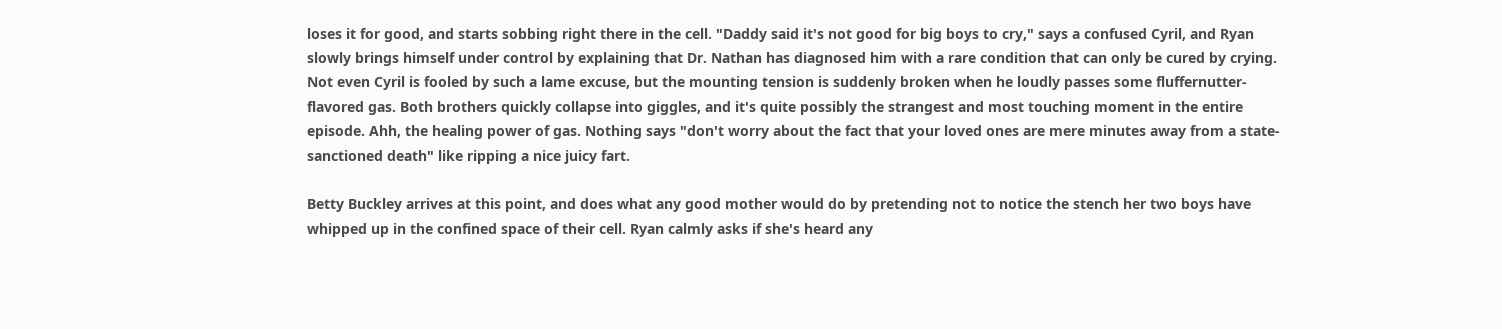loses it for good, and starts sobbing right there in the cell. "Daddy said it's not good for big boys to cry," says a confused Cyril, and Ryan slowly brings himself under control by explaining that Dr. Nathan has diagnosed him with a rare condition that can only be cured by crying. Not even Cyril is fooled by such a lame excuse, but the mounting tension is suddenly broken when he loudly passes some fluffernutter-flavored gas. Both brothers quickly collapse into giggles, and it's quite possibly the strangest and most touching moment in the entire episode. Ahh, the healing power of gas. Nothing says "don't worry about the fact that your loved ones are mere minutes away from a state-sanctioned death" like ripping a nice juicy fart.

Betty Buckley arrives at this point, and does what any good mother would do by pretending not to notice the stench her two boys have whipped up in the confined space of their cell. Ryan calmly asks if she's heard any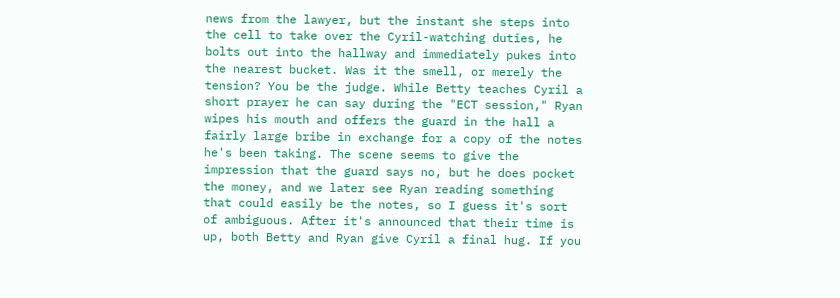news from the lawyer, but the instant she steps into the cell to take over the Cyril-watching duties, he bolts out into the hallway and immediately pukes into the nearest bucket. Was it the smell, or merely the tension? You be the judge. While Betty teaches Cyril a short prayer he can say during the "ECT session," Ryan wipes his mouth and offers the guard in the hall a fairly large bribe in exchange for a copy of the notes he's been taking. The scene seems to give the impression that the guard says no, but he does pocket the money, and we later see Ryan reading something that could easily be the notes, so I guess it's sort of ambiguous. After it's announced that their time is up, both Betty and Ryan give Cyril a final hug. If you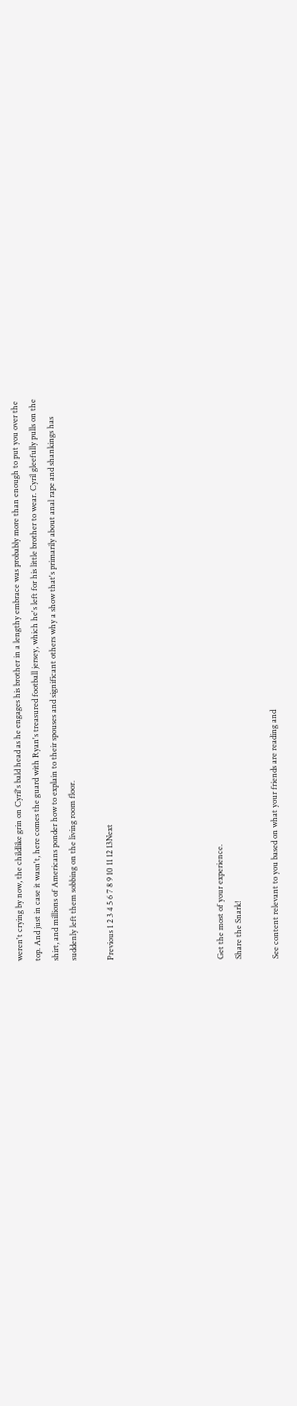weren't crying by now, the childlike grin on Cyril's bald head as he engages his brother in a lengthy embrace was probably more than enough to put you over the top. And just in case it wasn't, here comes the guard with Ryan's treasured football jersey, which he's left for his little brother to wear. Cyril gleefully pulls on the shirt, and millions of Americans ponder how to explain to their spouses and significant others why a show that's primarily about anal rape and shankings has suddenly left them sobbing on the living room floor.

Previous 1 2 3 4 5 6 7 8 9 10 11 12 13Next





Get the most of your experience.
Share the Snark!

See content relevant to you based on what your friends are reading and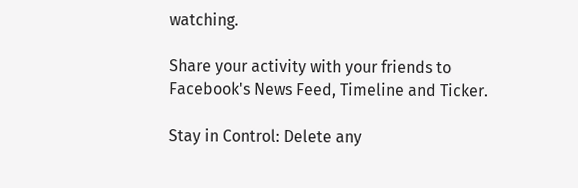watching.

Share your activity with your friends to Facebook's News Feed, Timeline and Ticker.

Stay in Control: Delete any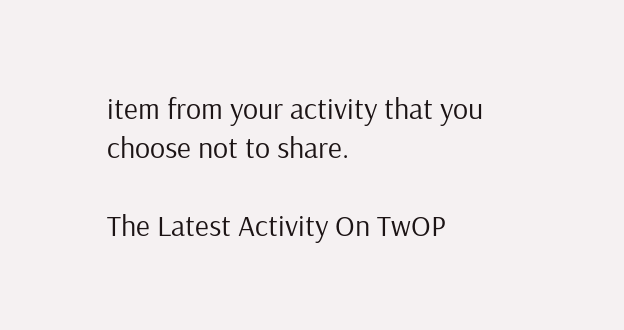item from your activity that you choose not to share.

The Latest Activity On TwOP